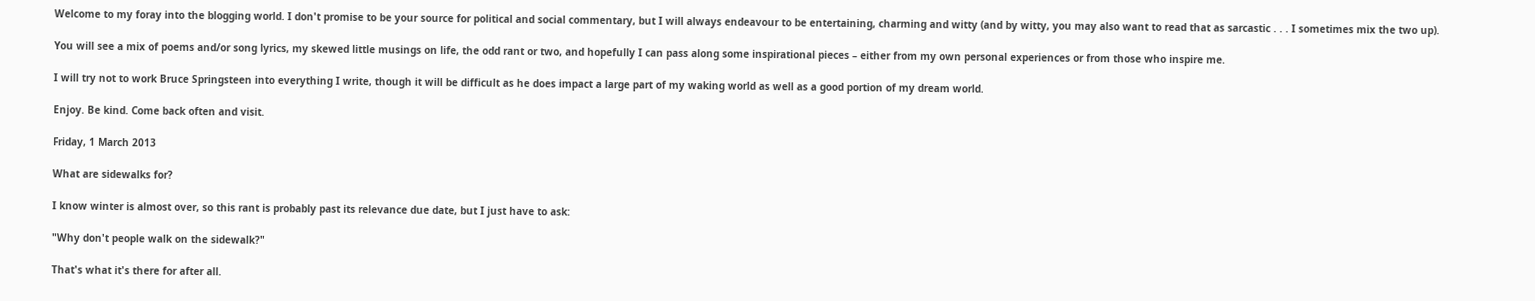Welcome to my foray into the blogging world. I don't promise to be your source for political and social commentary, but I will always endeavour to be entertaining, charming and witty (and by witty, you may also want to read that as sarcastic . . . I sometimes mix the two up).

You will see a mix of poems and/or song lyrics, my skewed little musings on life, the odd rant or two, and hopefully I can pass along some inspirational pieces – either from my own personal experiences or from those who inspire me.

I will try not to work Bruce Springsteen into everything I write, though it will be difficult as he does impact a large part of my waking world as well as a good portion of my dream world.

Enjoy. Be kind. Come back often and visit.

Friday, 1 March 2013

What are sidewalks for?

I know winter is almost over, so this rant is probably past its relevance due date, but I just have to ask:

"Why don't people walk on the sidewalk?"

That's what it's there for after all.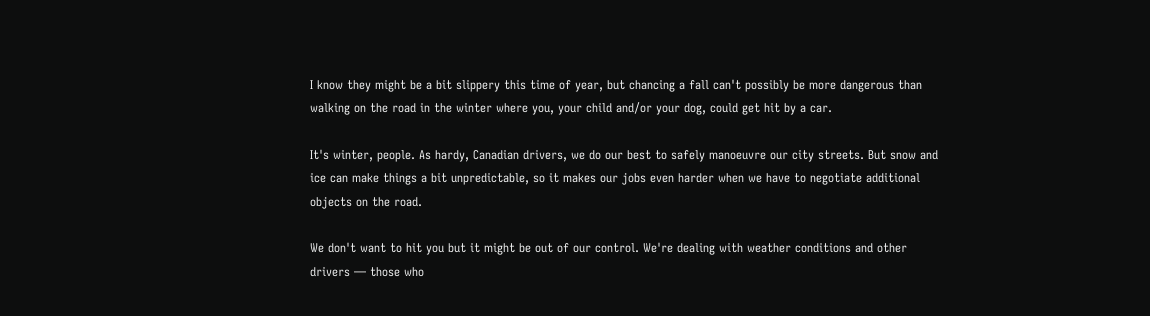I know they might be a bit slippery this time of year, but chancing a fall can't possibly be more dangerous than walking on the road in the winter where you, your child and/or your dog, could get hit by a car.

It's winter, people. As hardy, Canadian drivers, we do our best to safely manoeuvre our city streets. But snow and ice can make things a bit unpredictable, so it makes our jobs even harder when we have to negotiate additional objects on the road.

We don't want to hit you but it might be out of our control. We're dealing with weather conditions and other drivers — those who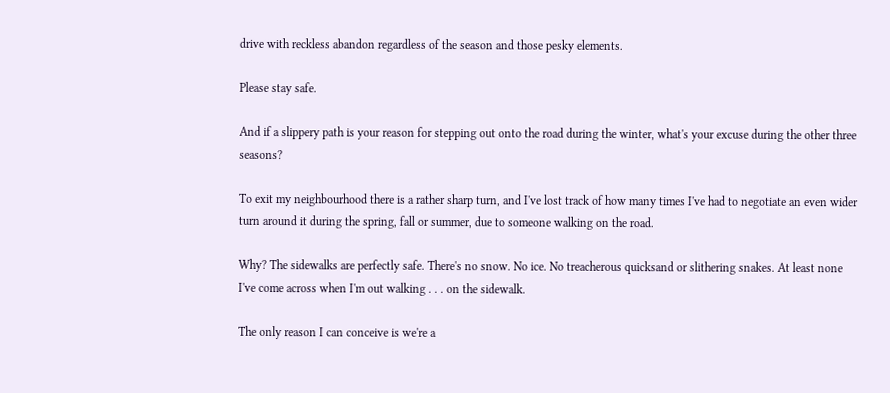drive with reckless abandon regardless of the season and those pesky elements.

Please stay safe.

And if a slippery path is your reason for stepping out onto the road during the winter, what's your excuse during the other three seasons?

To exit my neighbourhood there is a rather sharp turn, and I've lost track of how many times I've had to negotiate an even wider turn around it during the spring, fall or summer, due to someone walking on the road.

Why? The sidewalks are perfectly safe. There's no snow. No ice. No treacherous quicksand or slithering snakes. At least none I've come across when I'm out walking . . . on the sidewalk.

The only reason I can conceive is we're a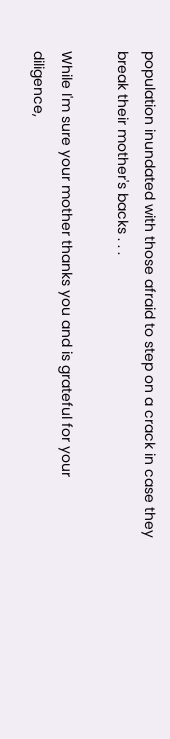population inundated with those afraid to step on a crack in case they break their mother's backs . . .

While I'm sure your mother thanks you and is grateful for your diligence,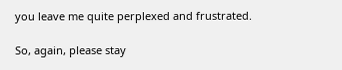you leave me quite perplexed and frustrated.

So, again, please stay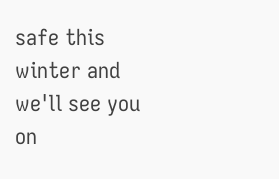safe this winter and we'll see you on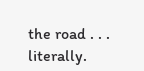the road . . . literally.